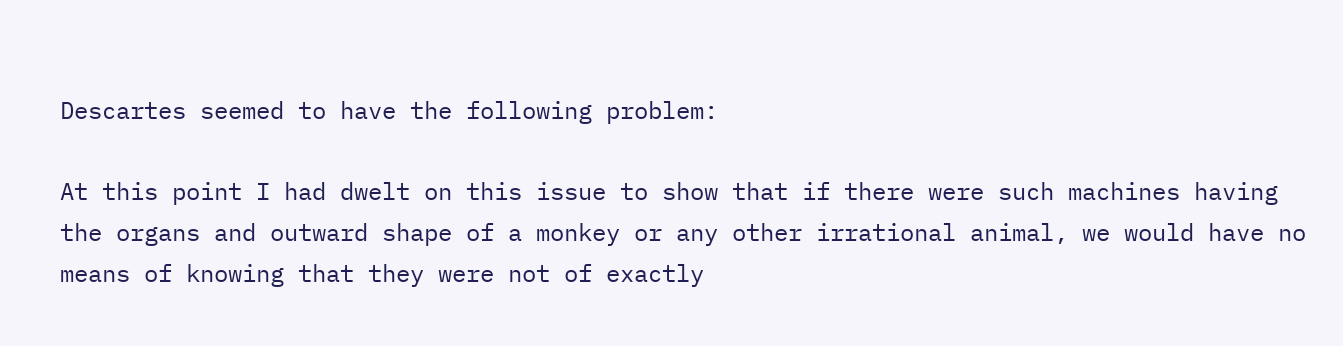Descartes seemed to have the following problem:

At this point I had dwelt on this issue to show that if there were such machines having the organs and outward shape of a monkey or any other irrational animal, we would have no means of knowing that they were not of exactly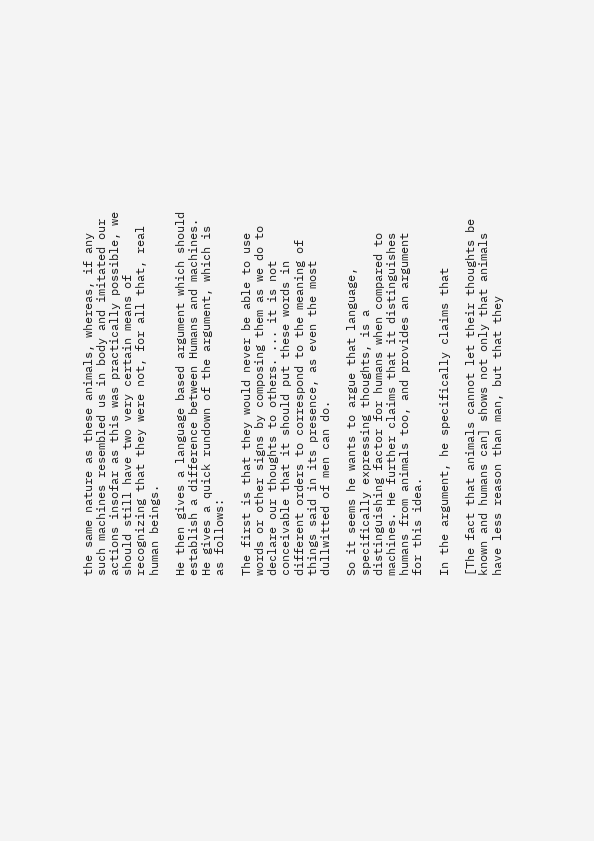the same nature as these animals, whereas, if any such machines resembled us in body and imitated our actions insofar as this was practically possible, we should still have two very certain means of recognizing that they were not, for all that, real human beings.

He then gives a language based argument which should establish a difference between Humans and machines. He gives a quick rundown of the argument, which is as follows:

The first is that they would never be able to use words or other signs by composing them as we do to declare our thoughts to others. ... it is not conceivable that it should put these words in different orders to correspond to the meaning of things said in its presence, as even the most dullwitted of men can do.

So it seems he wants to argue that language, specifically expressing thoughts, is a distinguishing factor for humans when compared to machines. He further claims that it distinguishes humans from animals too, and provides an argument for this idea.

In the argument, he specifically claims that

[The fact that animals cannot let their thoughts be known and humans can] shows not only that animals have less reason than man, but that they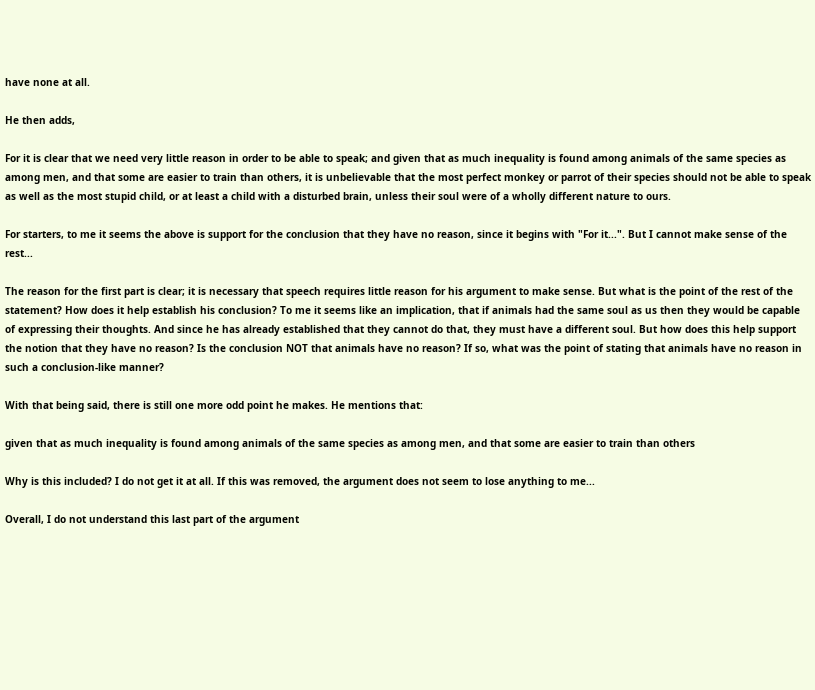have none at all.

He then adds,

For it is clear that we need very little reason in order to be able to speak; and given that as much inequality is found among animals of the same species as among men, and that some are easier to train than others, it is unbelievable that the most perfect monkey or parrot of their species should not be able to speak as well as the most stupid child, or at least a child with a disturbed brain, unless their soul were of a wholly different nature to ours.

For starters, to me it seems the above is support for the conclusion that they have no reason, since it begins with "For it...". But I cannot make sense of the rest...

The reason for the first part is clear; it is necessary that speech requires little reason for his argument to make sense. But what is the point of the rest of the statement? How does it help establish his conclusion? To me it seems like an implication, that if animals had the same soul as us then they would be capable of expressing their thoughts. And since he has already established that they cannot do that, they must have a different soul. But how does this help support the notion that they have no reason? Is the conclusion NOT that animals have no reason? If so, what was the point of stating that animals have no reason in such a conclusion-like manner?

With that being said, there is still one more odd point he makes. He mentions that:

given that as much inequality is found among animals of the same species as among men, and that some are easier to train than others

Why is this included? I do not get it at all. If this was removed, the argument does not seem to lose anything to me...

Overall, I do not understand this last part of the argument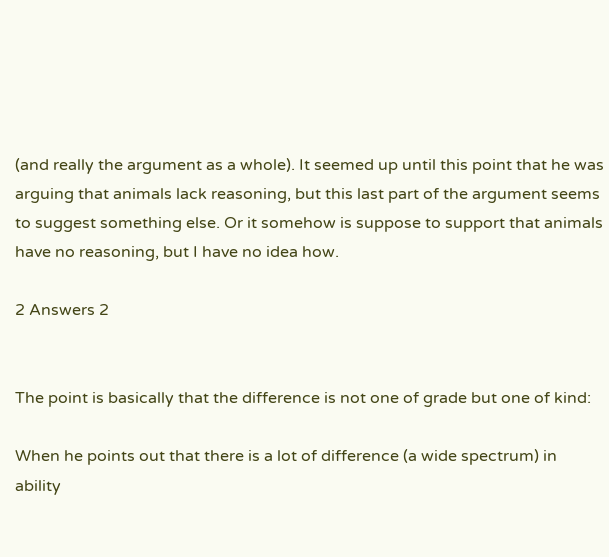(and really the argument as a whole). It seemed up until this point that he was arguing that animals lack reasoning, but this last part of the argument seems to suggest something else. Or it somehow is suppose to support that animals have no reasoning, but I have no idea how.

2 Answers 2


The point is basically that the difference is not one of grade but one of kind:

When he points out that there is a lot of difference (a wide spectrum) in ability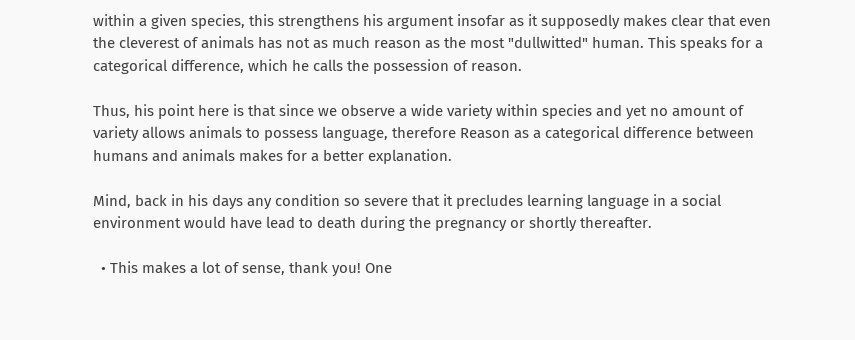within a given species, this strengthens his argument insofar as it supposedly makes clear that even the cleverest of animals has not as much reason as the most "dullwitted" human. This speaks for a categorical difference, which he calls the possession of reason.

Thus, his point here is that since we observe a wide variety within species and yet no amount of variety allows animals to possess language, therefore Reason as a categorical difference between humans and animals makes for a better explanation.

Mind, back in his days any condition so severe that it precludes learning language in a social environment would have lead to death during the pregnancy or shortly thereafter.

  • This makes a lot of sense, thank you! One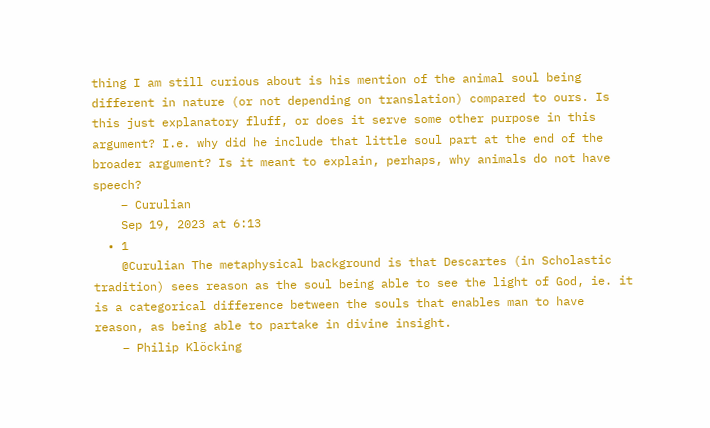thing I am still curious about is his mention of the animal soul being different in nature (or not depending on translation) compared to ours. Is this just explanatory fluff, or does it serve some other purpose in this argument? I.e. why did he include that little soul part at the end of the broader argument? Is it meant to explain, perhaps, why animals do not have speech?
    – Curulian
    Sep 19, 2023 at 6:13
  • 1
    @Curulian The metaphysical background is that Descartes (in Scholastic tradition) sees reason as the soul being able to see the light of God, ie. it is a categorical difference between the souls that enables man to have reason, as being able to partake in divine insight.
    – Philip Klöcking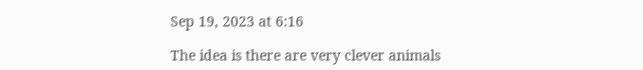Sep 19, 2023 at 6:16

The idea is there are very clever animals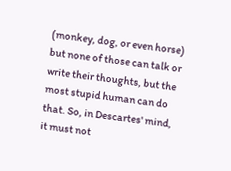(monkey, dog, or even horse) but none of those can talk or write their thoughts, but the most stupid human can do that. So, in Descartes' mind, it must not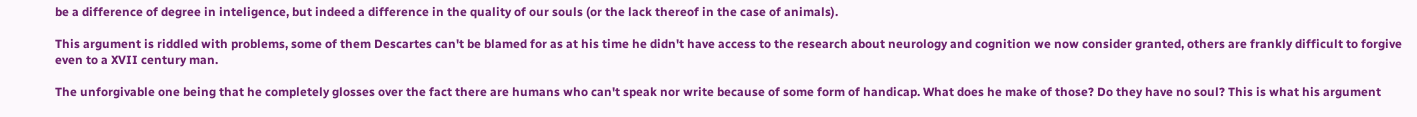be a difference of degree in inteligence, but indeed a difference in the quality of our souls (or the lack thereof in the case of animals).

This argument is riddled with problems, some of them Descartes can't be blamed for as at his time he didn't have access to the research about neurology and cognition we now consider granted, others are frankly difficult to forgive even to a XVII century man.

The unforgivable one being that he completely glosses over the fact there are humans who can't speak nor write because of some form of handicap. What does he make of those? Do they have no soul? This is what his argument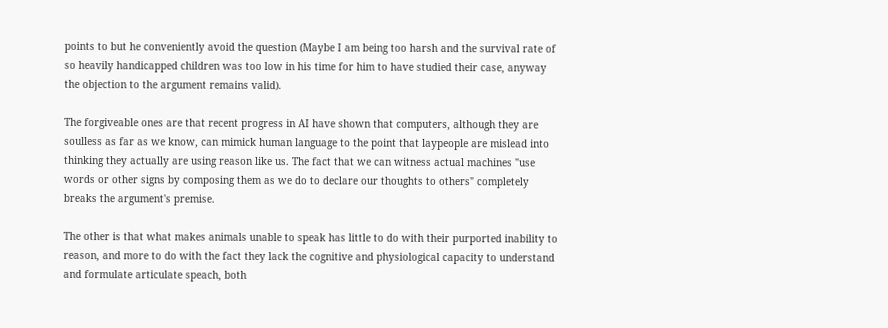points to but he conveniently avoid the question (Maybe I am being too harsh and the survival rate of so heavily handicapped children was too low in his time for him to have studied their case, anyway the objection to the argument remains valid).

The forgiveable ones are that recent progress in AI have shown that computers, although they are soulless as far as we know, can mimick human language to the point that laypeople are mislead into thinking they actually are using reason like us. The fact that we can witness actual machines "use words or other signs by composing them as we do to declare our thoughts to others" completely breaks the argument's premise.

The other is that what makes animals unable to speak has little to do with their purported inability to reason, and more to do with the fact they lack the cognitive and physiological capacity to understand and formulate articulate speach, both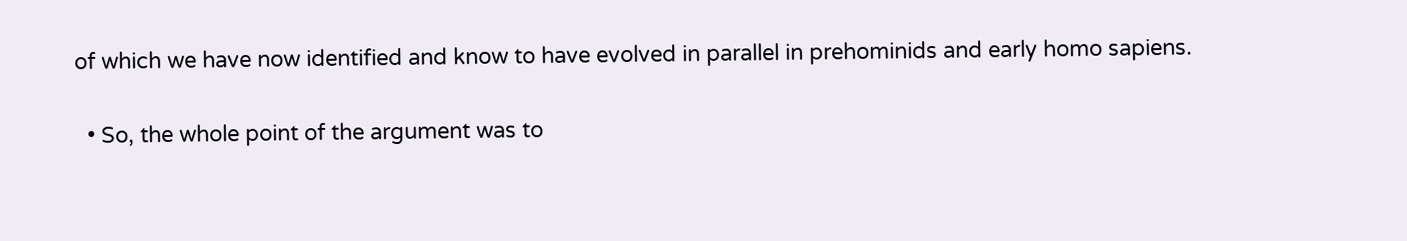of which we have now identified and know to have evolved in parallel in prehominids and early homo sapiens.

  • So, the whole point of the argument was to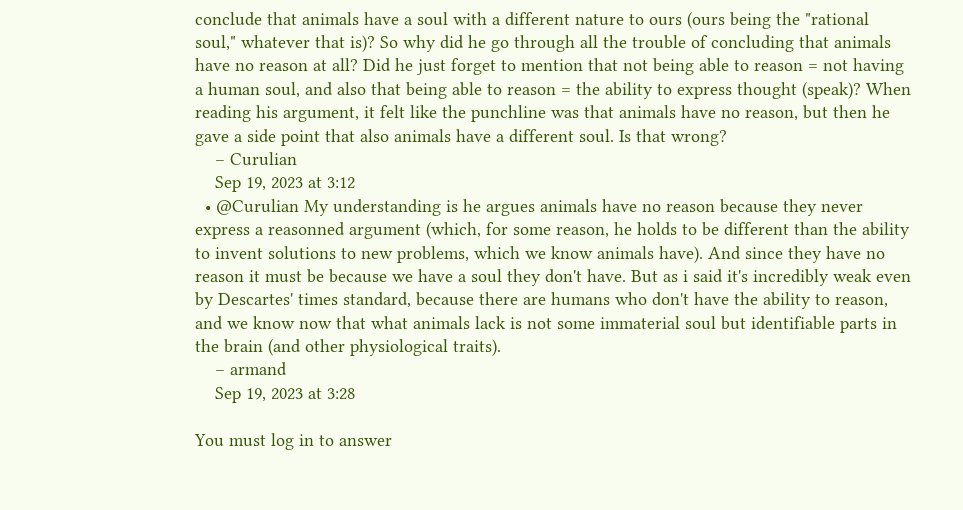conclude that animals have a soul with a different nature to ours (ours being the "rational soul," whatever that is)? So why did he go through all the trouble of concluding that animals have no reason at all? Did he just forget to mention that not being able to reason = not having a human soul, and also that being able to reason = the ability to express thought (speak)? When reading his argument, it felt like the punchline was that animals have no reason, but then he gave a side point that also animals have a different soul. Is that wrong?
    – Curulian
    Sep 19, 2023 at 3:12
  • @Curulian My understanding is he argues animals have no reason because they never express a reasonned argument (which, for some reason, he holds to be different than the ability to invent solutions to new problems, which we know animals have). And since they have no reason it must be because we have a soul they don't have. But as i said it's incredibly weak even by Descartes' times standard, because there are humans who don't have the ability to reason, and we know now that what animals lack is not some immaterial soul but identifiable parts in the brain (and other physiological traits).
    – armand
    Sep 19, 2023 at 3:28

You must log in to answer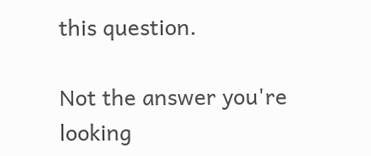this question.

Not the answer you're looking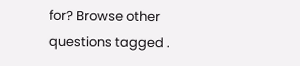for? Browse other questions tagged .